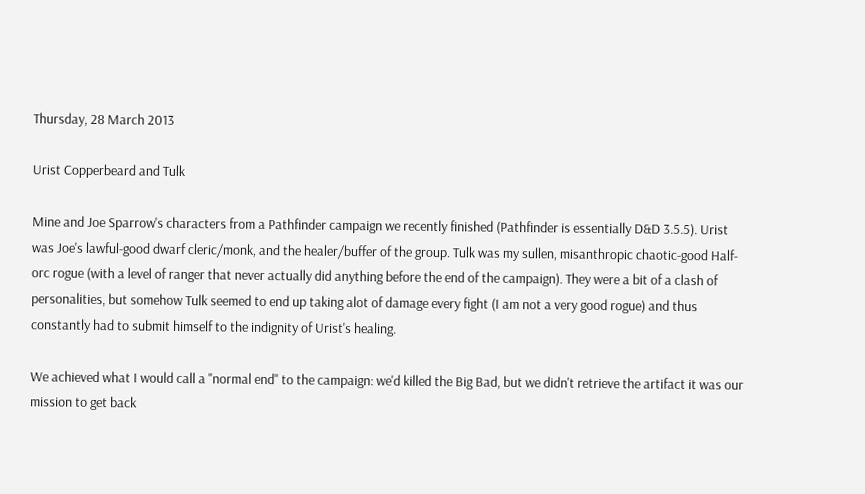Thursday, 28 March 2013

Urist Copperbeard and Tulk

Mine and Joe Sparrow's characters from a Pathfinder campaign we recently finished (Pathfinder is essentially D&D 3.5.5). Urist was Joe's lawful-good dwarf cleric/monk, and the healer/buffer of the group. Tulk was my sullen, misanthropic chaotic-good Half-orc rogue (with a level of ranger that never actually did anything before the end of the campaign). They were a bit of a clash of personalities, but somehow Tulk seemed to end up taking alot of damage every fight (I am not a very good rogue) and thus constantly had to submit himself to the indignity of Urist's healing.

We achieved what I would call a "normal end" to the campaign: we'd killed the Big Bad, but we didn't retrieve the artifact it was our mission to get back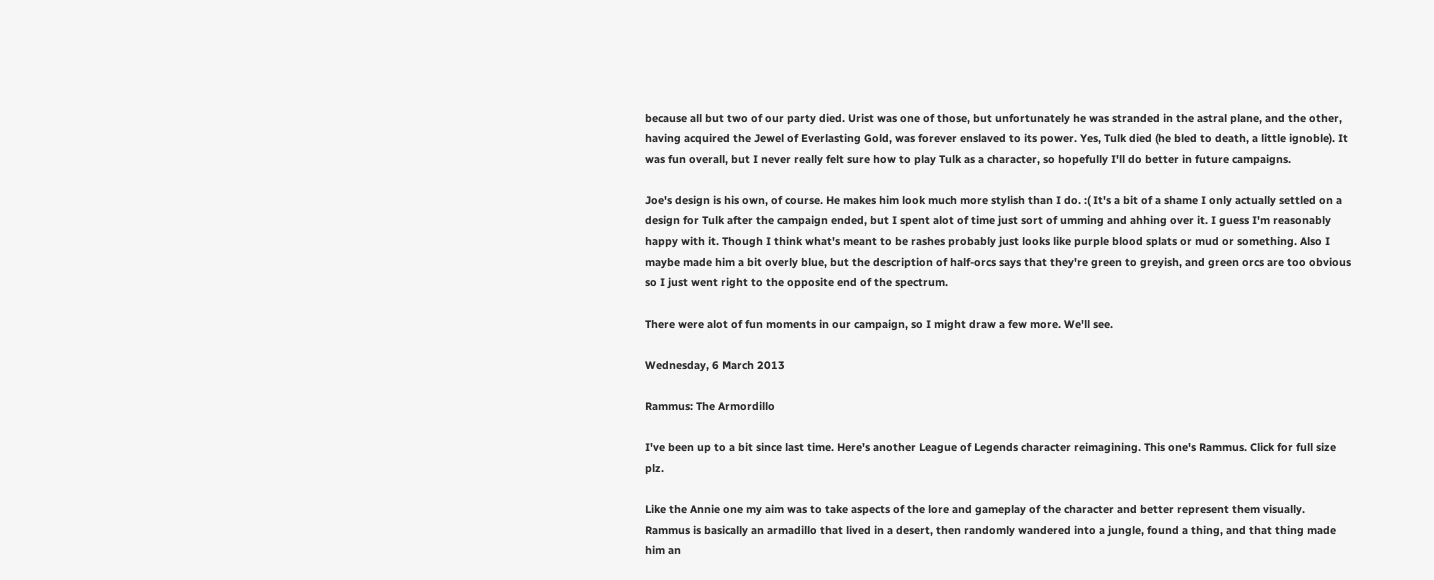because all but two of our party died. Urist was one of those, but unfortunately he was stranded in the astral plane, and the other, having acquired the Jewel of Everlasting Gold, was forever enslaved to its power. Yes, Tulk died (he bled to death, a little ignoble). It was fun overall, but I never really felt sure how to play Tulk as a character, so hopefully I'll do better in future campaigns.

Joe's design is his own, of course. He makes him look much more stylish than I do. :( It's a bit of a shame I only actually settled on a design for Tulk after the campaign ended, but I spent alot of time just sort of umming and ahhing over it. I guess I'm reasonably happy with it. Though I think what's meant to be rashes probably just looks like purple blood splats or mud or something. Also I maybe made him a bit overly blue, but the description of half-orcs says that they're green to greyish, and green orcs are too obvious so I just went right to the opposite end of the spectrum.

There were alot of fun moments in our campaign, so I might draw a few more. We'll see.

Wednesday, 6 March 2013

Rammus: The Armordillo

I've been up to a bit since last time. Here's another League of Legends character reimagining. This one's Rammus. Click for full size plz.

Like the Annie one my aim was to take aspects of the lore and gameplay of the character and better represent them visually. Rammus is basically an armadillo that lived in a desert, then randomly wandered into a jungle, found a thing, and that thing made him an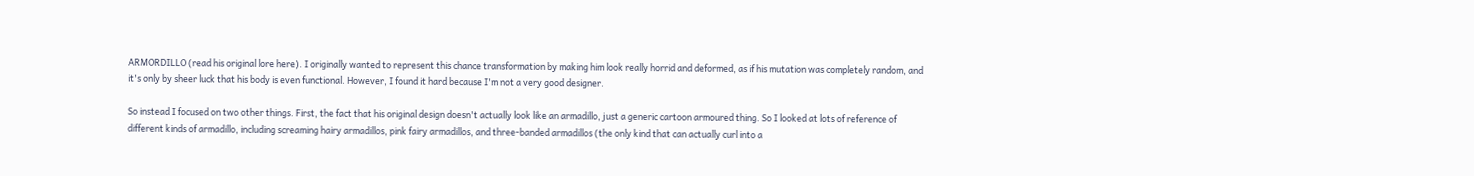ARMORDILLO (read his original lore here). I originally wanted to represent this chance transformation by making him look really horrid and deformed, as if his mutation was completely random, and it's only by sheer luck that his body is even functional. However, I found it hard because I'm not a very good designer.

So instead I focused on two other things. First, the fact that his original design doesn't actually look like an armadillo, just a generic cartoon armoured thing. So I looked at lots of reference of different kinds of armadillo, including screaming hairy armadillos, pink fairy armadillos, and three-banded armadillos (the only kind that can actually curl into a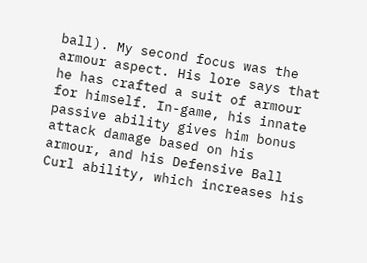ball). My second focus was the armour aspect. His lore says that he has crafted a suit of armour for himself. In-game, his innate passive ability gives him bonus attack damage based on his armour, and his Defensive Ball Curl ability, which increases his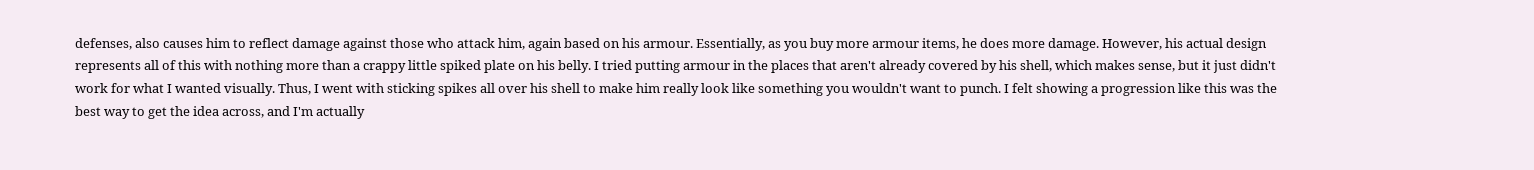defenses, also causes him to reflect damage against those who attack him, again based on his armour. Essentially, as you buy more armour items, he does more damage. However, his actual design represents all of this with nothing more than a crappy little spiked plate on his belly. I tried putting armour in the places that aren't already covered by his shell, which makes sense, but it just didn't work for what I wanted visually. Thus, I went with sticking spikes all over his shell to make him really look like something you wouldn't want to punch. I felt showing a progression like this was the best way to get the idea across, and I'm actually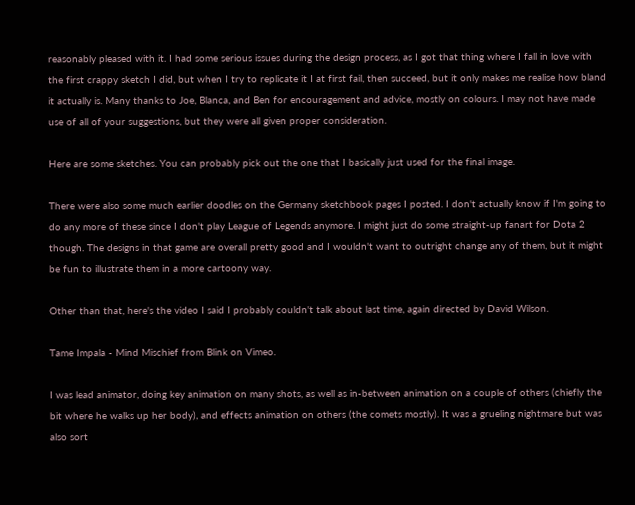reasonably pleased with it. I had some serious issues during the design process, as I got that thing where I fall in love with the first crappy sketch I did, but when I try to replicate it I at first fail, then succeed, but it only makes me realise how bland it actually is. Many thanks to Joe, Blanca, and Ben for encouragement and advice, mostly on colours. I may not have made use of all of your suggestions, but they were all given proper consideration.

Here are some sketches. You can probably pick out the one that I basically just used for the final image.

There were also some much earlier doodles on the Germany sketchbook pages I posted. I don't actually know if I'm going to do any more of these since I don't play League of Legends anymore. I might just do some straight-up fanart for Dota 2 though. The designs in that game are overall pretty good and I wouldn't want to outright change any of them, but it might be fun to illustrate them in a more cartoony way.

Other than that, here's the video I said I probably couldn't talk about last time, again directed by David Wilson.

Tame Impala - Mind Mischief from Blink on Vimeo.

I was lead animator, doing key animation on many shots, as well as in-between animation on a couple of others (chiefly the bit where he walks up her body), and effects animation on others (the comets mostly). It was a grueling nightmare but was also sort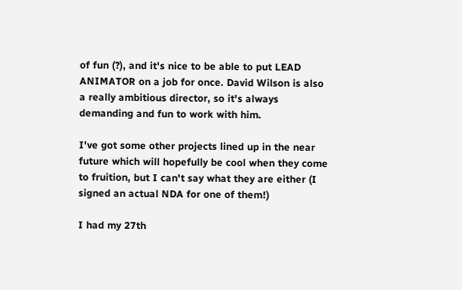of fun (?), and it's nice to be able to put LEAD ANIMATOR on a job for once. David Wilson is also a really ambitious director, so it's always demanding and fun to work with him.

I've got some other projects lined up in the near future which will hopefully be cool when they come to fruition, but I can't say what they are either (I signed an actual NDA for one of them!)

I had my 27th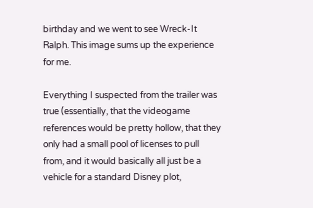birthday and we went to see Wreck-It Ralph. This image sums up the experience for me.

Everything I suspected from the trailer was true (essentially, that the videogame references would be pretty hollow, that they only had a small pool of licenses to pull from, and it would basically all just be a vehicle for a standard Disney plot,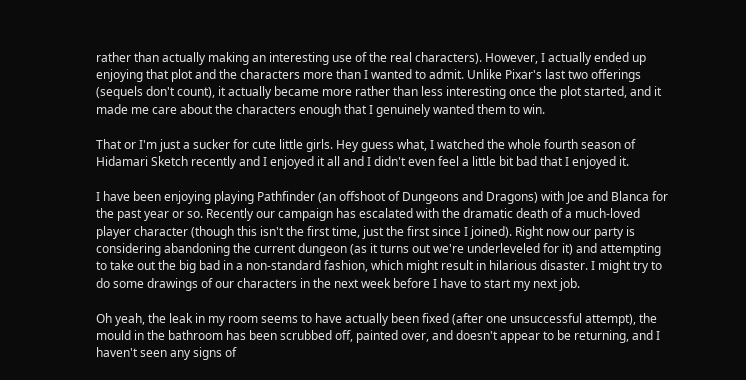rather than actually making an interesting use of the real characters). However, I actually ended up enjoying that plot and the characters more than I wanted to admit. Unlike Pixar's last two offerings (sequels don't count), it actually became more rather than less interesting once the plot started, and it made me care about the characters enough that I genuinely wanted them to win.

That or I'm just a sucker for cute little girls. Hey guess what, I watched the whole fourth season of Hidamari Sketch recently and I enjoyed it all and I didn't even feel a little bit bad that I enjoyed it.

I have been enjoying playing Pathfinder (an offshoot of Dungeons and Dragons) with Joe and Blanca for the past year or so. Recently our campaign has escalated with the dramatic death of a much-loved player character (though this isn't the first time, just the first since I joined). Right now our party is considering abandoning the current dungeon (as it turns out we're underleveled for it) and attempting to take out the big bad in a non-standard fashion, which might result in hilarious disaster. I might try to do some drawings of our characters in the next week before I have to start my next job.

Oh yeah, the leak in my room seems to have actually been fixed (after one unsuccessful attempt), the mould in the bathroom has been scrubbed off, painted over, and doesn't appear to be returning, and I haven't seen any signs of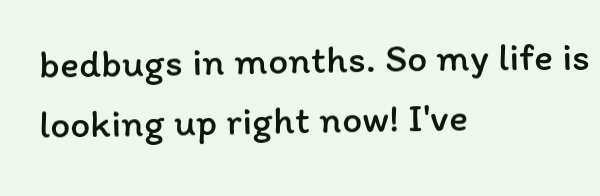bedbugs in months. So my life is looking up right now! I've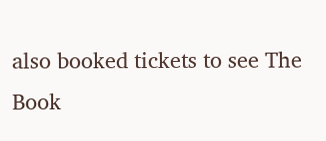also booked tickets to see The Book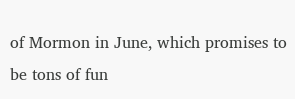of Mormon in June, which promises to be tons of fun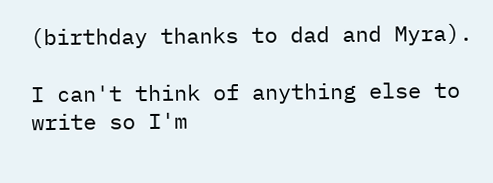(birthday thanks to dad and Myra).

I can't think of anything else to write so I'm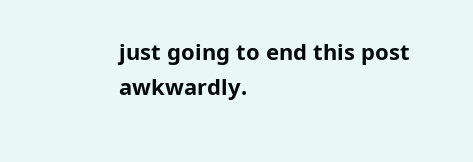just going to end this post awkwardly.